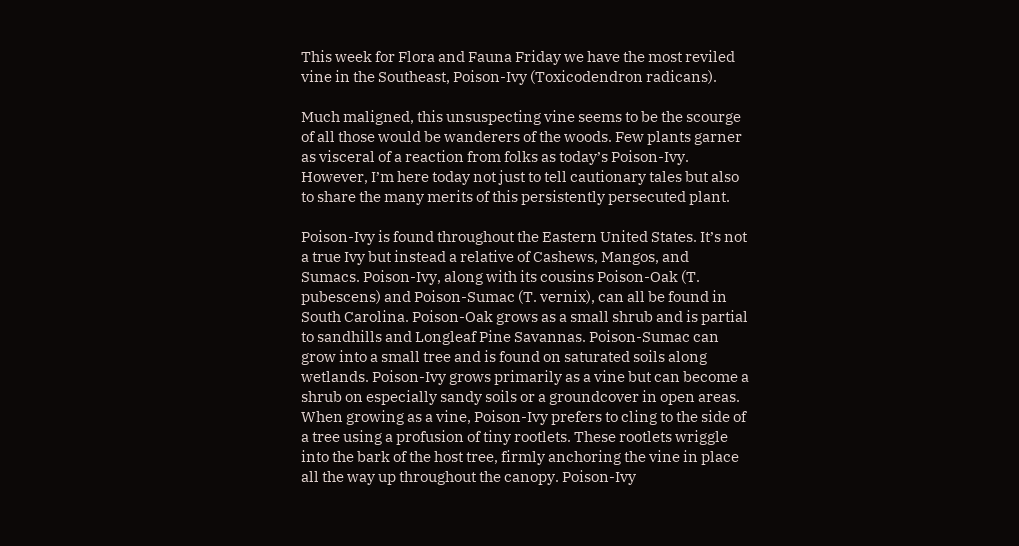This week for Flora and Fauna Friday we have the most reviled vine in the Southeast, Poison-Ivy (Toxicodendron radicans).

Much maligned, this unsuspecting vine seems to be the scourge of all those would be wanderers of the woods. Few plants garner as visceral of a reaction from folks as today’s Poison-Ivy. However, I’m here today not just to tell cautionary tales but also to share the many merits of this persistently persecuted plant.

Poison-Ivy is found throughout the Eastern United States. It’s not a true Ivy but instead a relative of Cashews, Mangos, and Sumacs. Poison-Ivy, along with its cousins Poison-Oak (T. pubescens) and Poison-Sumac (T. vernix), can all be found in South Carolina. Poison-Oak grows as a small shrub and is partial to sandhills and Longleaf Pine Savannas. Poison-Sumac can grow into a small tree and is found on saturated soils along wetlands. Poison-Ivy grows primarily as a vine but can become a shrub on especially sandy soils or a groundcover in open areas. When growing as a vine, Poison-Ivy prefers to cling to the side of a tree using a profusion of tiny rootlets. These rootlets wriggle into the bark of the host tree, firmly anchoring the vine in place all the way up throughout the canopy. Poison-Ivy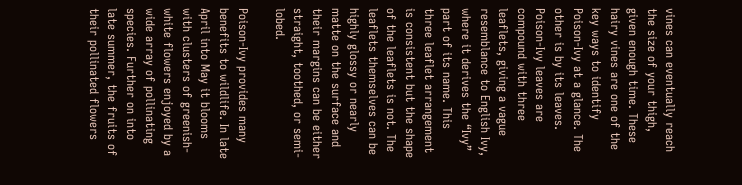vines can eventually reach the size of your thigh, given enough time. These hairy vines are one of the key ways to identify Poison-Ivy at a glance. The other is by its leaves. Poison-Ivy leaves are compound with three leaflets, giving a vague resemblance to English Ivy, where it derives the “Ivy” part of its name. This three leaflet arrangement is consistent but the shape of the leaflets is not. The leaflets themselves can be highly glossy or nearly matte on the surface and their margins can be either straight, toothed, or semi-lobed.

Poison-Ivy provides many benefits to wildlife. In late April into May it blooms with clusters of greenish-white flowers enjoyed by a wide array of pollinating species. Further on into late summer, the fruits of their pollinated flowers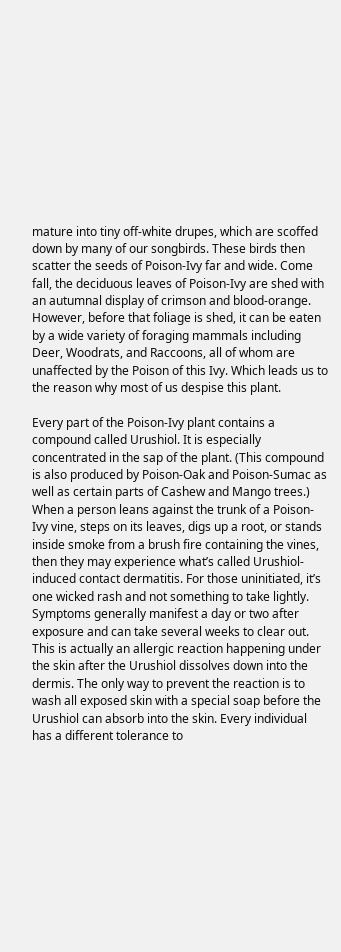mature into tiny off-white drupes, which are scoffed down by many of our songbirds. These birds then scatter the seeds of Poison-Ivy far and wide. Come fall, the deciduous leaves of Poison-Ivy are shed with an autumnal display of crimson and blood-orange. However, before that foliage is shed, it can be eaten by a wide variety of foraging mammals including Deer, Woodrats, and Raccoons, all of whom are unaffected by the Poison of this Ivy. Which leads us to the reason why most of us despise this plant.

Every part of the Poison-Ivy plant contains a compound called Urushiol. It is especially concentrated in the sap of the plant. (This compound is also produced by Poison-Oak and Poison-Sumac as well as certain parts of Cashew and Mango trees.) When a person leans against the trunk of a Poison-Ivy vine, steps on its leaves, digs up a root, or stands inside smoke from a brush fire containing the vines, then they may experience what’s called Urushiol-induced contact dermatitis. For those uninitiated, it’s one wicked rash and not something to take lightly. Symptoms generally manifest a day or two after exposure and can take several weeks to clear out. This is actually an allergic reaction happening under the skin after the Urushiol dissolves down into the dermis. The only way to prevent the reaction is to wash all exposed skin with a special soap before the Urushiol can absorb into the skin. Every individual has a different tolerance to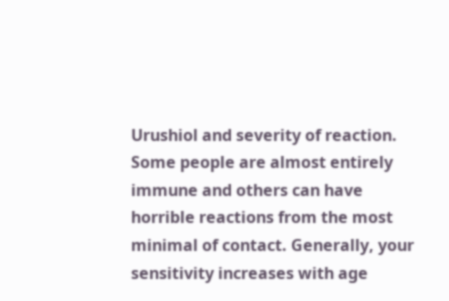Urushiol and severity of reaction. Some people are almost entirely immune and others can have horrible reactions from the most minimal of contact. Generally, your sensitivity increases with age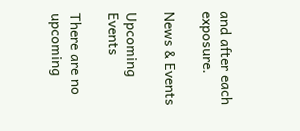and after each exposure.

News & Events

Upcoming Events

There are no upcoming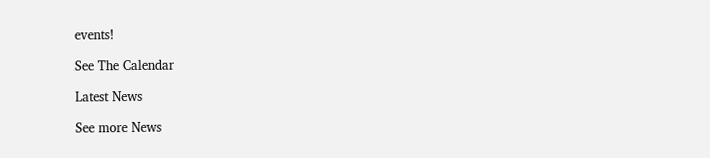events!

See The Calendar

Latest News

See more News